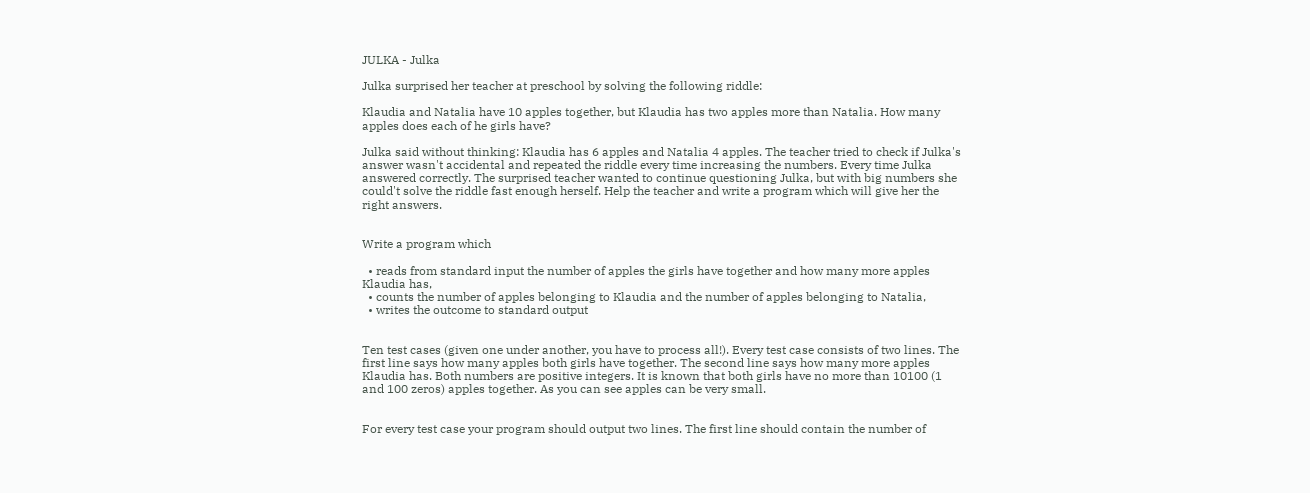JULKA - Julka

Julka surprised her teacher at preschool by solving the following riddle:

Klaudia and Natalia have 10 apples together, but Klaudia has two apples more than Natalia. How many apples does each of he girls have?

Julka said without thinking: Klaudia has 6 apples and Natalia 4 apples. The teacher tried to check if Julka's answer wasn't accidental and repeated the riddle every time increasing the numbers. Every time Julka answered correctly. The surprised teacher wanted to continue questioning Julka, but with big numbers she could't solve the riddle fast enough herself. Help the teacher and write a program which will give her the right answers.


Write a program which

  • reads from standard input the number of apples the girls have together and how many more apples Klaudia has,
  • counts the number of apples belonging to Klaudia and the number of apples belonging to Natalia,
  • writes the outcome to standard output


Ten test cases (given one under another, you have to process all!). Every test case consists of two lines. The first line says how many apples both girls have together. The second line says how many more apples Klaudia has. Both numbers are positive integers. It is known that both girls have no more than 10100 (1 and 100 zeros) apples together. As you can see apples can be very small.


For every test case your program should output two lines. The first line should contain the number of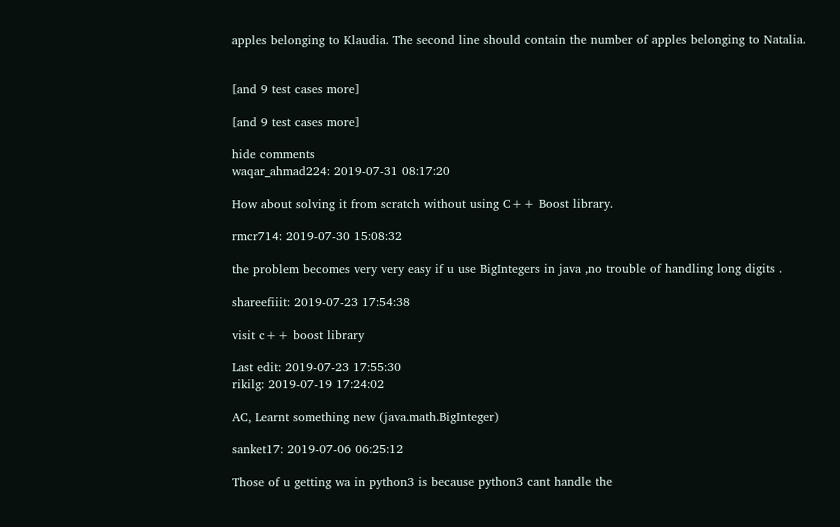apples belonging to Klaudia. The second line should contain the number of apples belonging to Natalia.


[and 9 test cases more]

[and 9 test cases more]

hide comments
waqar_ahmad224: 2019-07-31 08:17:20

How about solving it from scratch without using C++ Boost library.

rmcr714: 2019-07-30 15:08:32

the problem becomes very very easy if u use BigIntegers in java ,no trouble of handling long digits .

shareefiiit: 2019-07-23 17:54:38

visit c++ boost library

Last edit: 2019-07-23 17:55:30
rikilg: 2019-07-19 17:24:02

AC, Learnt something new (java.math.BigInteger)

sanket17: 2019-07-06 06:25:12

Those of u getting wa in python3 is because python3 cant handle the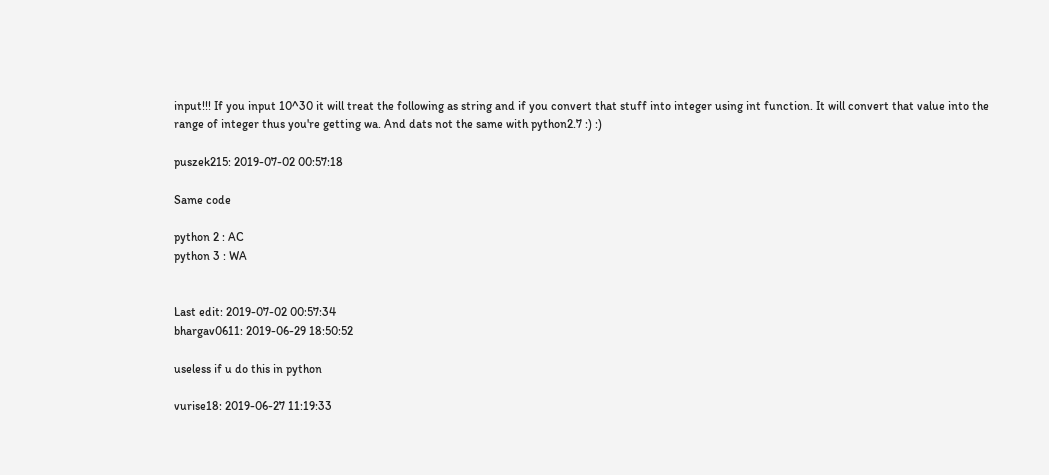input!!! If you input 10^30 it will treat the following as string and if you convert that stuff into integer using int function. It will convert that value into the range of integer thus you're getting wa. And dats not the same with python2.7 :) :)

puszek215: 2019-07-02 00:57:18

Same code

python 2 : AC
python 3 : WA


Last edit: 2019-07-02 00:57:34
bhargav0611: 2019-06-29 18:50:52

useless if u do this in python

vurise18: 2019-06-27 11:19:33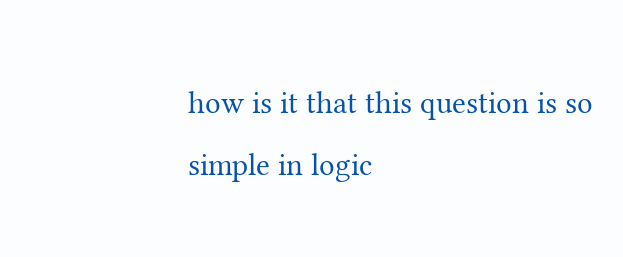how is it that this question is so simple in logic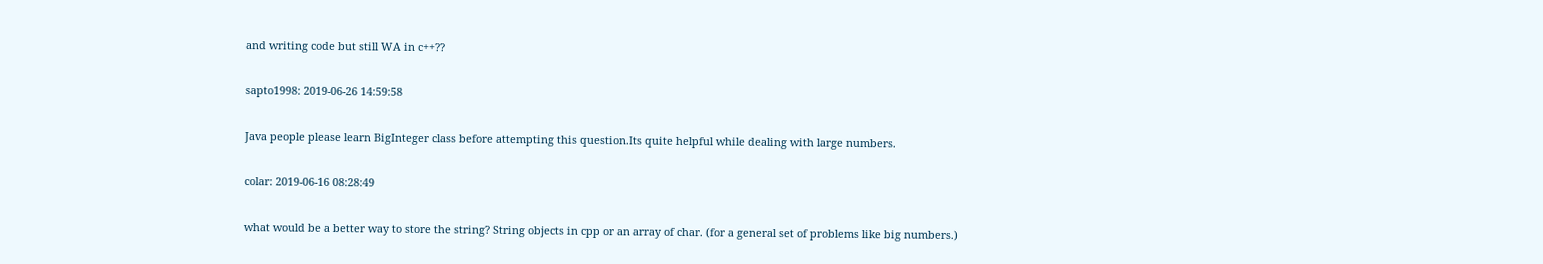and writing code but still WA in c++??

sapto1998: 2019-06-26 14:59:58

Java people please learn BigInteger class before attempting this question.Its quite helpful while dealing with large numbers.

colar: 2019-06-16 08:28:49

what would be a better way to store the string? String objects in cpp or an array of char. (for a general set of problems like big numbers.)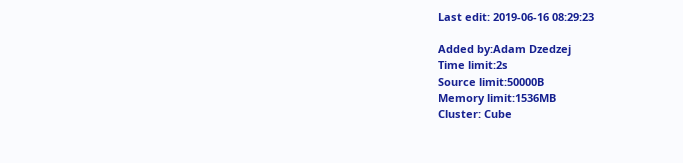Last edit: 2019-06-16 08:29:23

Added by:Adam Dzedzej
Time limit:2s
Source limit:50000B
Memory limit:1536MB
Cluster: Cube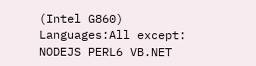(Intel G860)
Languages:All except: NODEJS PERL6 VB.NET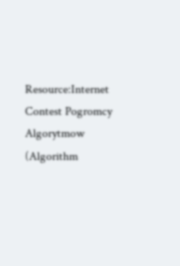Resource:Internet Contest Pogromcy Algorytmow (Algorithm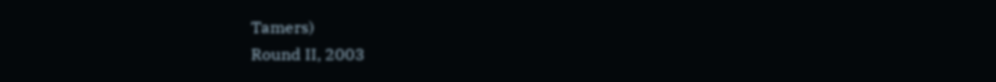Tamers)
Round II, 2003